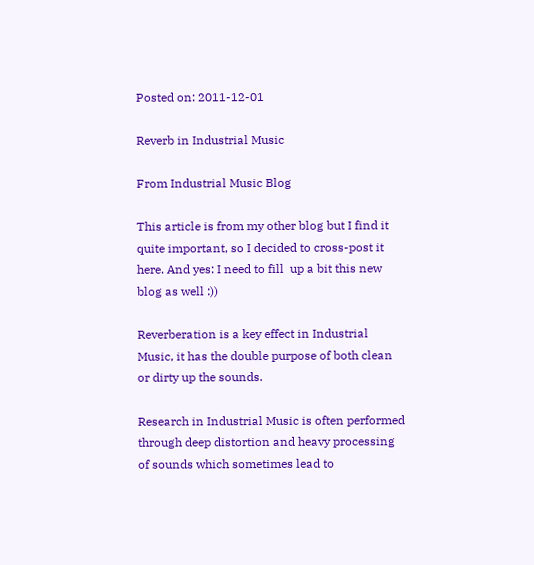Posted on: 2011-12-01

Reverb in Industrial Music

From Industrial Music Blog

This article is from my other blog but I find it quite important, so I decided to cross-post it here. And yes: I need to fill  up a bit this new blog as well :))

Reverberation is a key effect in Industrial Music, it has the double purpose of both clean or dirty up the sounds.

Research in Industrial Music is often performed through deep distortion and heavy processing of sounds which sometimes lead to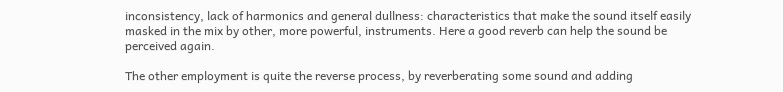inconsistency, lack of harmonics and general dullness: characteristics that make the sound itself easily masked in the mix by other, more powerful, instruments. Here a good reverb can help the sound be perceived again.

The other employment is quite the reverse process, by reverberating some sound and adding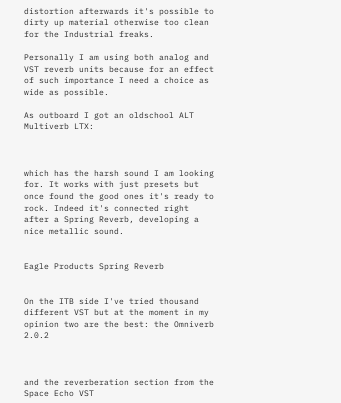distortion afterwards it's possible to dirty up material otherwise too clean for the Industrial freaks.

Personally I am using both analog and VST reverb units because for an effect of such importance I need a choice as wide as possible.

As outboard I got an oldschool ALT Multiverb LTX:



which has the harsh sound I am looking for. It works with just presets but once found the good ones it's ready to rock. Indeed it's connected right after a Spring Reverb, developing a nice metallic sound.


Eagle Products Spring Reverb


On the ITB side I've tried thousand different VST but at the moment in my opinion two are the best: the Omniverb 2.0.2



and the reverberation section from the Space Echo VST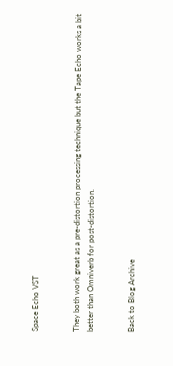Space Echo VST


They both work great as a pre-distortion processing technique but the Tape Echo works a bit better than Omniverb for post-distortion.


Back to Blog Archive